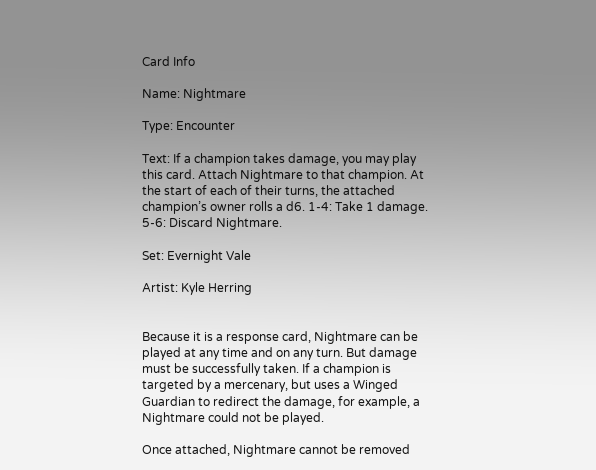Card Info

Name: Nightmare

Type: Encounter

Text: If a champion takes damage, you may play this card. Attach Nightmare to that champion. At the start of each of their turns, the attached champion’s owner rolls a d6. 1-4: Take 1 damage. 5-6: Discard Nightmare.

Set: Evernight Vale

Artist: Kyle Herring


Because it is a response card, Nightmare can be played at any time and on any turn. But damage must be successfully taken. If a champion is targeted by a mercenary, but uses a Winged Guardian to redirect the damage, for example, a Nightmare could not be played.

Once attached, Nightmare cannot be removed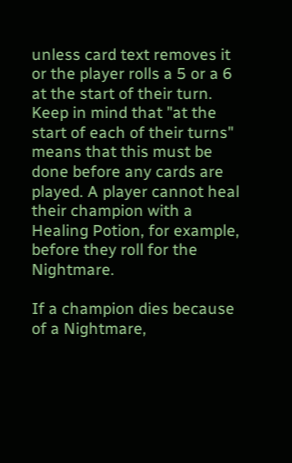unless card text removes it or the player rolls a 5 or a 6 at the start of their turn. Keep in mind that "at the start of each of their turns" means that this must be done before any cards are played. A player cannot heal their champion with a Healing Potion, for example, before they roll for the Nightmare.

If a champion dies because of a Nightmare,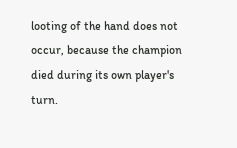looting of the hand does not occur, because the champion died during its own player's turn.